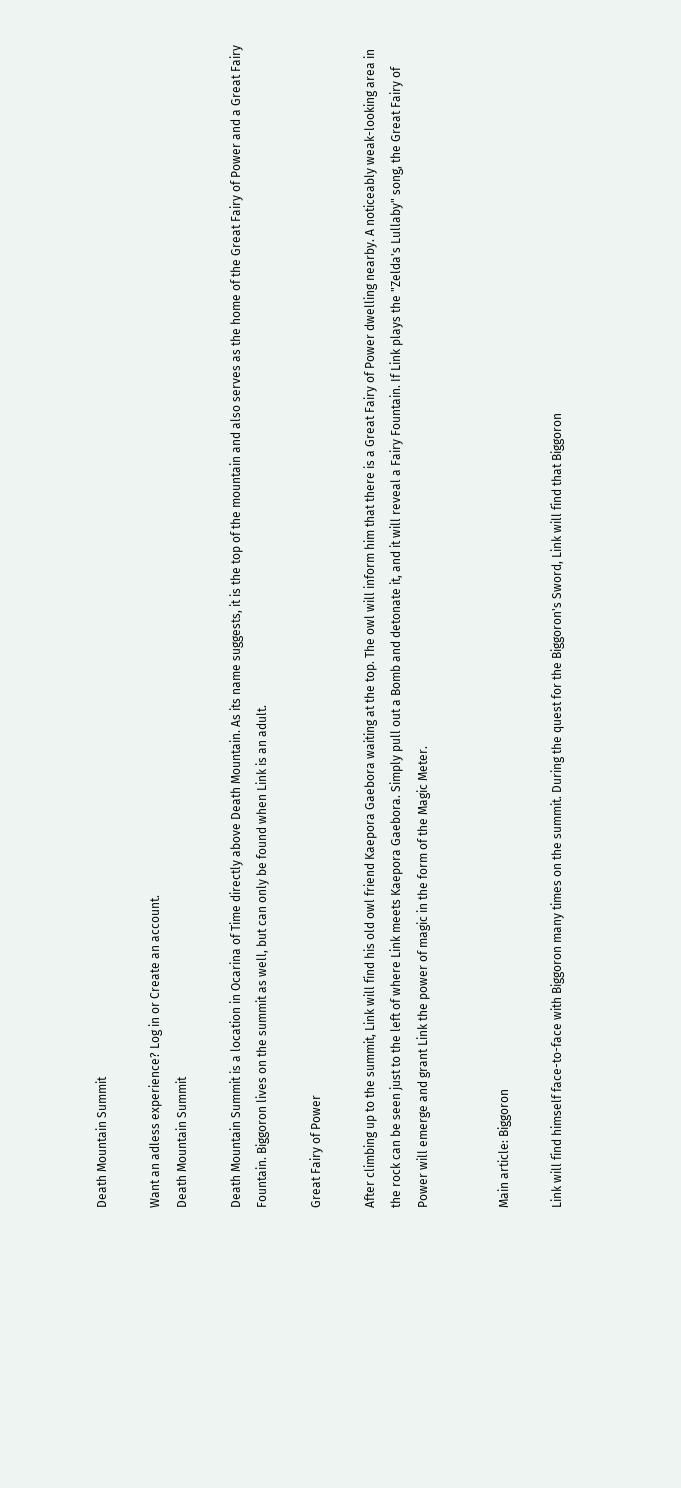Death Mountain Summit

Want an adless experience? Log in or Create an account.
Death Mountain Summit

Death Mountain Summit is a location in Ocarina of Time directly above Death Mountain. As its name suggests, it is the top of the mountain and also serves as the home of the Great Fairy of Power and a Great Fairy Fountain. Biggoron lives on the summit as well, but can only be found when Link is an adult.

Great Fairy of Power

After climbing up to the summit, Link will find his old owl friend Kaepora Gaebora waiting at the top. The owl will inform him that there is a Great Fairy of Power dwelling nearby. A noticeably weak-looking area in the rock can be seen just to the left of where Link meets Kaepora Gaebora. Simply pull out a Bomb and detonate it, and it will reveal a Fairy Fountain. If Link plays the "Zelda's Lullaby" song, the Great Fairy of Power will emerge and grant Link the power of magic in the form of the Magic Meter.


Main article: Biggoron

Link will find himself face-to-face with Biggoron many times on the summit. During the quest for the Biggoron's Sword, Link will find that Biggoron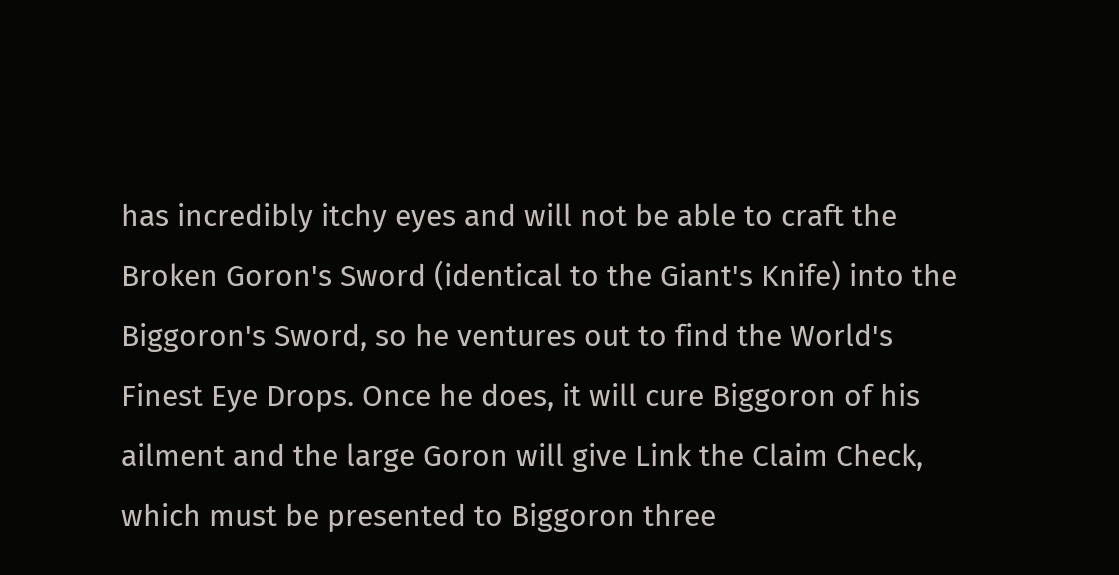has incredibly itchy eyes and will not be able to craft the Broken Goron's Sword (identical to the Giant's Knife) into the Biggoron's Sword, so he ventures out to find the World's Finest Eye Drops. Once he does, it will cure Biggoron of his ailment and the large Goron will give Link the Claim Check, which must be presented to Biggoron three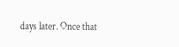days later. Once that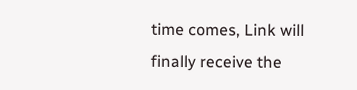time comes, Link will finally receive the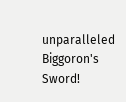unparalleled Biggoron's Sword!